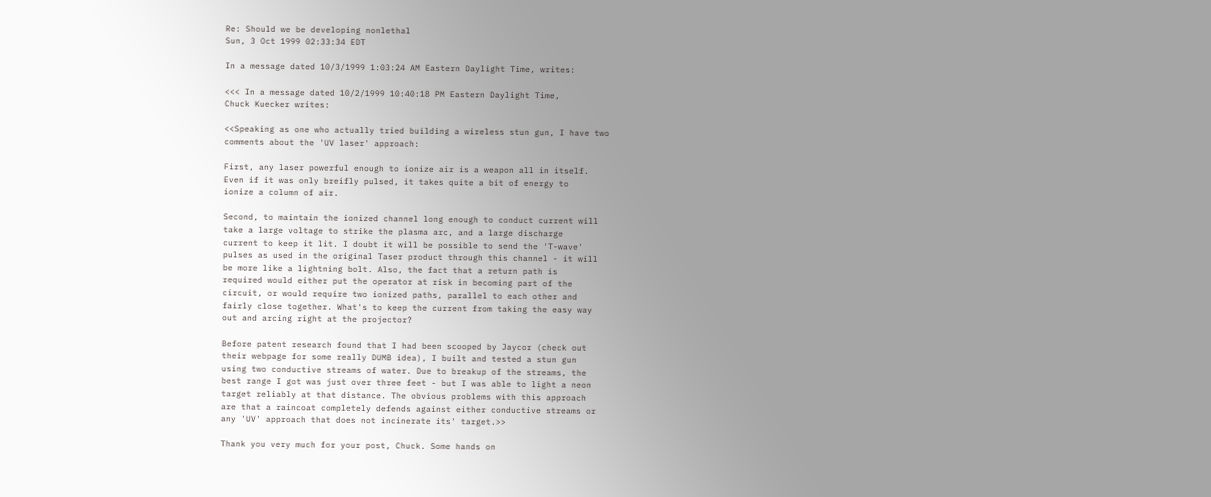Re: Should we be developing nonlethal
Sun, 3 Oct 1999 02:33:34 EDT

In a message dated 10/3/1999 1:03:24 AM Eastern Daylight Time, writes:

<<< In a message dated 10/2/1999 10:40:18 PM Eastern Daylight Time,
Chuck Kuecker writes:

<<Speaking as one who actually tried building a wireless stun gun, I have two
comments about the 'UV laser' approach:

First, any laser powerful enough to ionize air is a weapon all in itself.
Even if it was only breifly pulsed, it takes quite a bit of energy to
ionize a column of air.

Second, to maintain the ionized channel long enough to conduct current will
take a large voltage to strike the plasma arc, and a large discharge
current to keep it lit. I doubt it will be possible to send the 'T-wave'
pulses as used in the original Taser product through this channel - it will
be more like a lightning bolt. Also, the fact that a return path is
required would either put the operator at risk in becoming part of the
circuit, or would require two ionized paths, parallel to each other and
fairly close together. What's to keep the current from taking the easy way
out and arcing right at the projector?

Before patent research found that I had been scooped by Jaycor (check out
their webpage for some really DUMB idea), I built and tested a stun gun
using two conductive streams of water. Due to breakup of the streams, the
best range I got was just over three feet - but I was able to light a neon
target reliably at that distance. The obvious problems with this approach
are that a raincoat completely defends against either conductive streams or
any 'UV' approach that does not incinerate its' target.>>

Thank you very much for your post, Chuck. Some hands on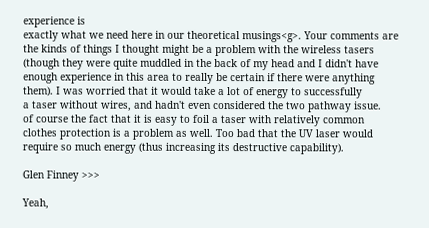experience is
exactly what we need here in our theoretical musings<g>. Your comments are
the kinds of things I thought might be a problem with the wireless tasers
(though they were quite muddled in the back of my head and I didn't have
enough experience in this area to really be certain if there were anything
them). I was worried that it would take a lot of energy to successfully
a taser without wires, and hadn't even considered the two pathway issue.
of course the fact that it is easy to foil a taser with relatively common
clothes protection is a problem as well. Too bad that the UV laser would
require so much energy (thus increasing its destructive capability).

Glen Finney >>>

Yeah,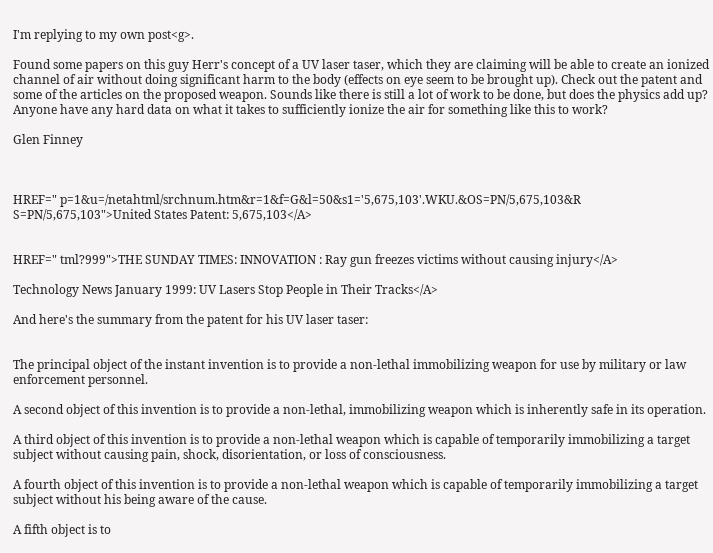I'm replying to my own post<g>.

Found some papers on this guy Herr's concept of a UV laser taser, which they are claiming will be able to create an ionized channel of air without doing significant harm to the body (effects on eye seem to be brought up). Check out the patent and some of the articles on the proposed weapon. Sounds like there is still a lot of work to be done, but does the physics add up? Anyone have any hard data on what it takes to sufficiently ionize the air for something like this to work?

Glen Finney



HREF=" p=1&u=/netahtml/srchnum.htm&r=1&f=G&l=50&s1='5,675,103'.WKU.&OS=PN/5,675,103&R S=PN/5,675,103">United States Patent: 5,675,103</A>


HREF=" tml?999">THE SUNDAY TIMES: INNOVATION : Ray gun freezes victims without causing injury</A>

Technology News January 1999: UV Lasers Stop People in Their Tracks</A>

And here's the summary from the patent for his UV laser taser:


The principal object of the instant invention is to provide a non-lethal immobilizing weapon for use by military or law enforcement personnel.

A second object of this invention is to provide a non-lethal, immobilizing weapon which is inherently safe in its operation.

A third object of this invention is to provide a non-lethal weapon which is capable of temporarily immobilizing a target subject without causing pain, shock, disorientation, or loss of consciousness.

A fourth object of this invention is to provide a non-lethal weapon which is capable of temporarily immobilizing a target subject without his being aware of the cause.

A fifth object is to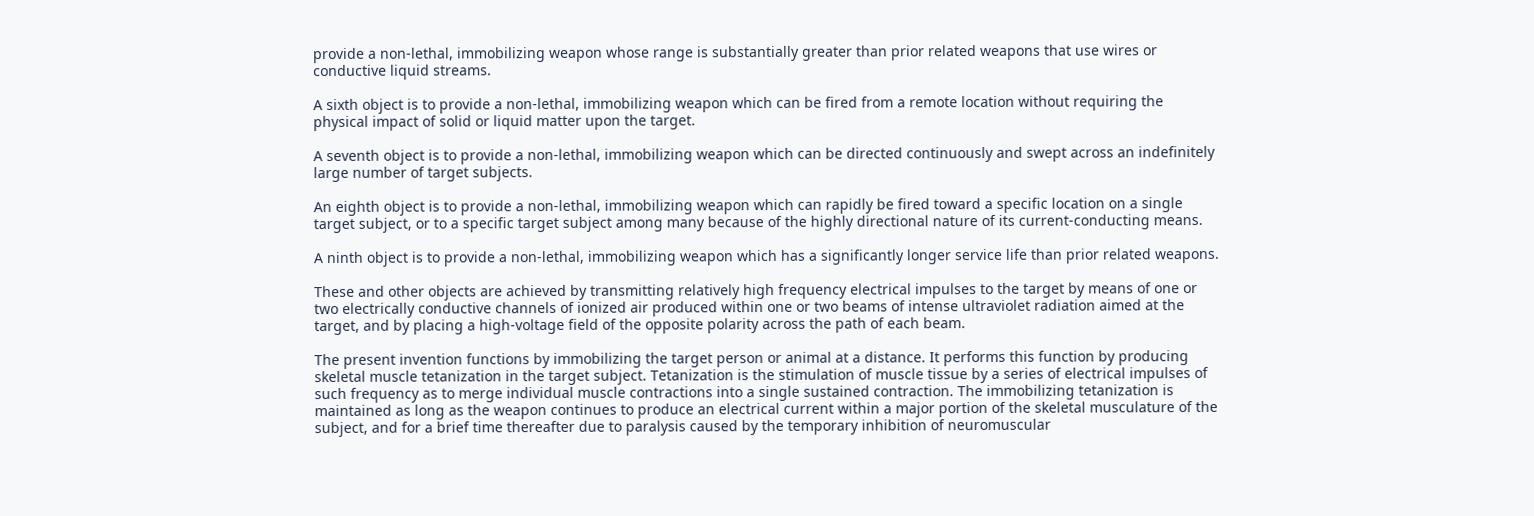provide a non-lethal, immobilizing weapon whose range is substantially greater than prior related weapons that use wires or conductive liquid streams.

A sixth object is to provide a non-lethal, immobilizing weapon which can be fired from a remote location without requiring the physical impact of solid or liquid matter upon the target.

A seventh object is to provide a non-lethal, immobilizing weapon which can be directed continuously and swept across an indefinitely large number of target subjects.

An eighth object is to provide a non-lethal, immobilizing weapon which can rapidly be fired toward a specific location on a single target subject, or to a specific target subject among many because of the highly directional nature of its current-conducting means.

A ninth object is to provide a non-lethal, immobilizing weapon which has a significantly longer service life than prior related weapons.

These and other objects are achieved by transmitting relatively high frequency electrical impulses to the target by means of one or two electrically conductive channels of ionized air produced within one or two beams of intense ultraviolet radiation aimed at the target, and by placing a high-voltage field of the opposite polarity across the path of each beam.

The present invention functions by immobilizing the target person or animal at a distance. It performs this function by producing skeletal muscle tetanization in the target subject. Tetanization is the stimulation of muscle tissue by a series of electrical impulses of such frequency as to merge individual muscle contractions into a single sustained contraction. The immobilizing tetanization is maintained as long as the weapon continues to produce an electrical current within a major portion of the skeletal musculature of the subject, and for a brief time thereafter due to paralysis caused by the temporary inhibition of neuromuscular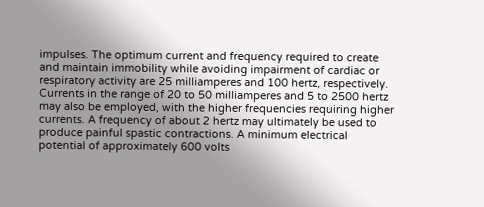impulses. The optimum current and frequency required to create and maintain immobility while avoiding impairment of cardiac or respiratory activity are 25 milliamperes and 100 hertz, respectively. Currents in the range of 20 to 50 milliamperes and 5 to 2500 hertz may also be employed, with the higher frequencies requiring higher currents. A frequency of about 2 hertz may ultimately be used to produce painful spastic contractions. A minimum electrical potential of approximately 600 volts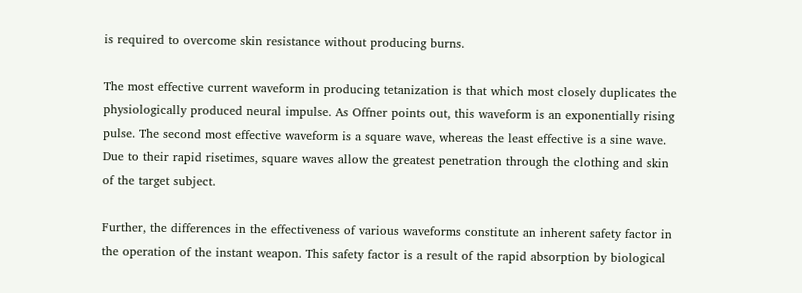is required to overcome skin resistance without producing burns.

The most effective current waveform in producing tetanization is that which most closely duplicates the physiologically produced neural impulse. As Offner points out, this waveform is an exponentially rising pulse. The second most effective waveform is a square wave, whereas the least effective is a sine wave. Due to their rapid risetimes, square waves allow the greatest penetration through the clothing and skin of the target subject.

Further, the differences in the effectiveness of various waveforms constitute an inherent safety factor in the operation of the instant weapon. This safety factor is a result of the rapid absorption by biological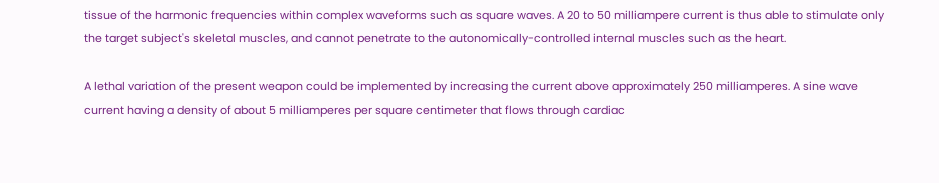tissue of the harmonic frequencies within complex waveforms such as square waves. A 20 to 50 milliampere current is thus able to stimulate only the target subject's skeletal muscles, and cannot penetrate to the autonomically-controlled internal muscles such as the heart.

A lethal variation of the present weapon could be implemented by increasing the current above approximately 250 milliamperes. A sine wave current having a density of about 5 milliamperes per square centimeter that flows through cardiac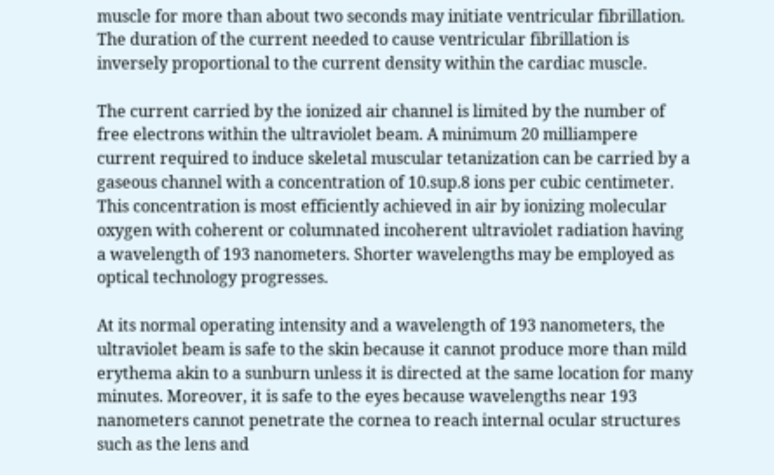muscle for more than about two seconds may initiate ventricular fibrillation. The duration of the current needed to cause ventricular fibrillation is inversely proportional to the current density within the cardiac muscle.

The current carried by the ionized air channel is limited by the number of free electrons within the ultraviolet beam. A minimum 20 milliampere current required to induce skeletal muscular tetanization can be carried by a gaseous channel with a concentration of 10.sup.8 ions per cubic centimeter. This concentration is most efficiently achieved in air by ionizing molecular oxygen with coherent or columnated incoherent ultraviolet radiation having a wavelength of 193 nanometers. Shorter wavelengths may be employed as optical technology progresses.

At its normal operating intensity and a wavelength of 193 nanometers, the ultraviolet beam is safe to the skin because it cannot produce more than mild erythema akin to a sunburn unless it is directed at the same location for many minutes. Moreover, it is safe to the eyes because wavelengths near 193 nanometers cannot penetrate the cornea to reach internal ocular structures such as the lens and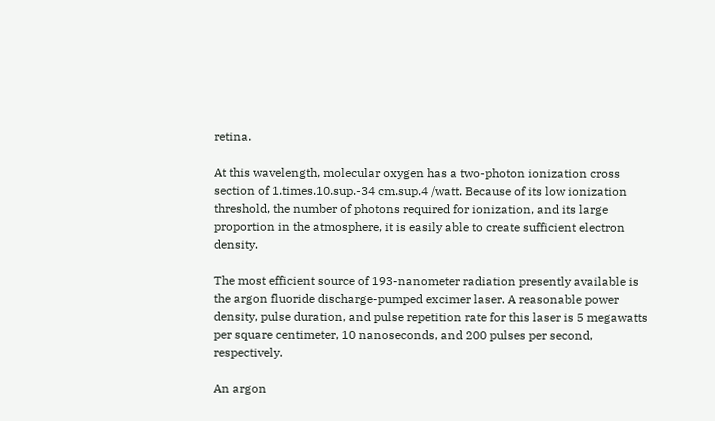retina.

At this wavelength, molecular oxygen has a two-photon ionization cross section of 1.times.10.sup.-34 cm.sup.4 /watt. Because of its low ionization threshold, the number of photons required for ionization, and its large proportion in the atmosphere, it is easily able to create sufficient electron density.

The most efficient source of 193-nanometer radiation presently available is the argon fluoride discharge-pumped excimer laser. A reasonable power density, pulse duration, and pulse repetition rate for this laser is 5 megawatts per square centimeter, 10 nanoseconds, and 200 pulses per second, respectively.

An argon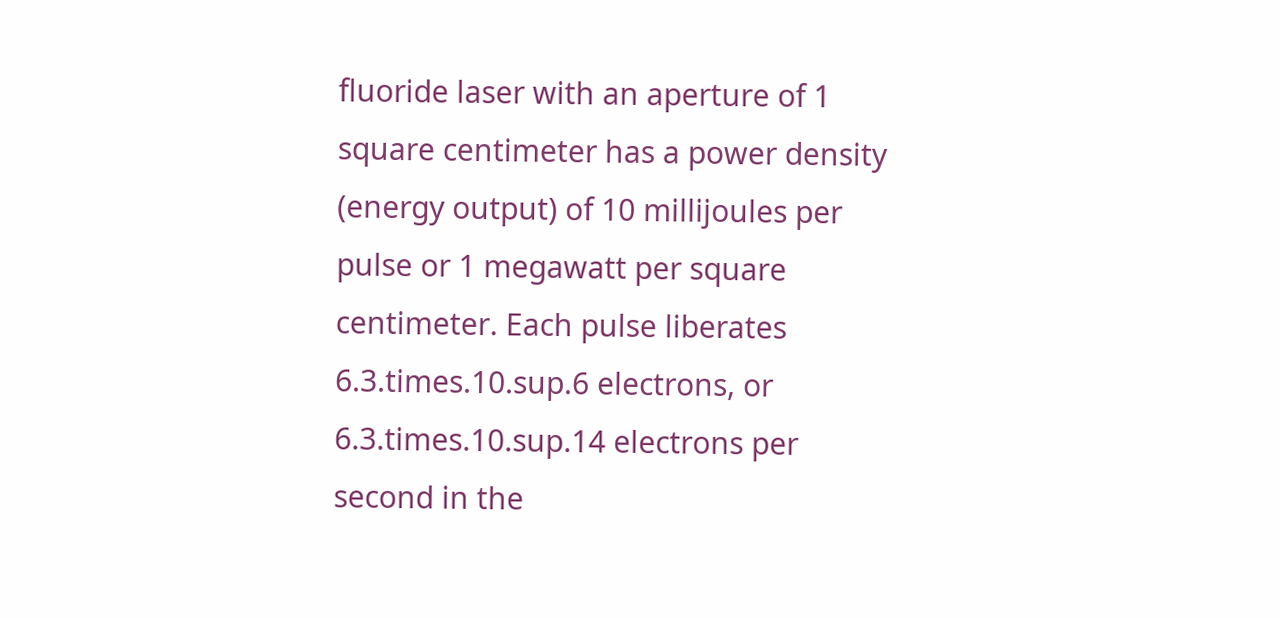fluoride laser with an aperture of 1 square centimeter has a power density (energy output) of 10 millijoules per pulse or 1 megawatt per square centimeter. Each pulse liberates 6.3.times.10.sup.6 electrons, or 6.3.times.10.sup.14 electrons per second in the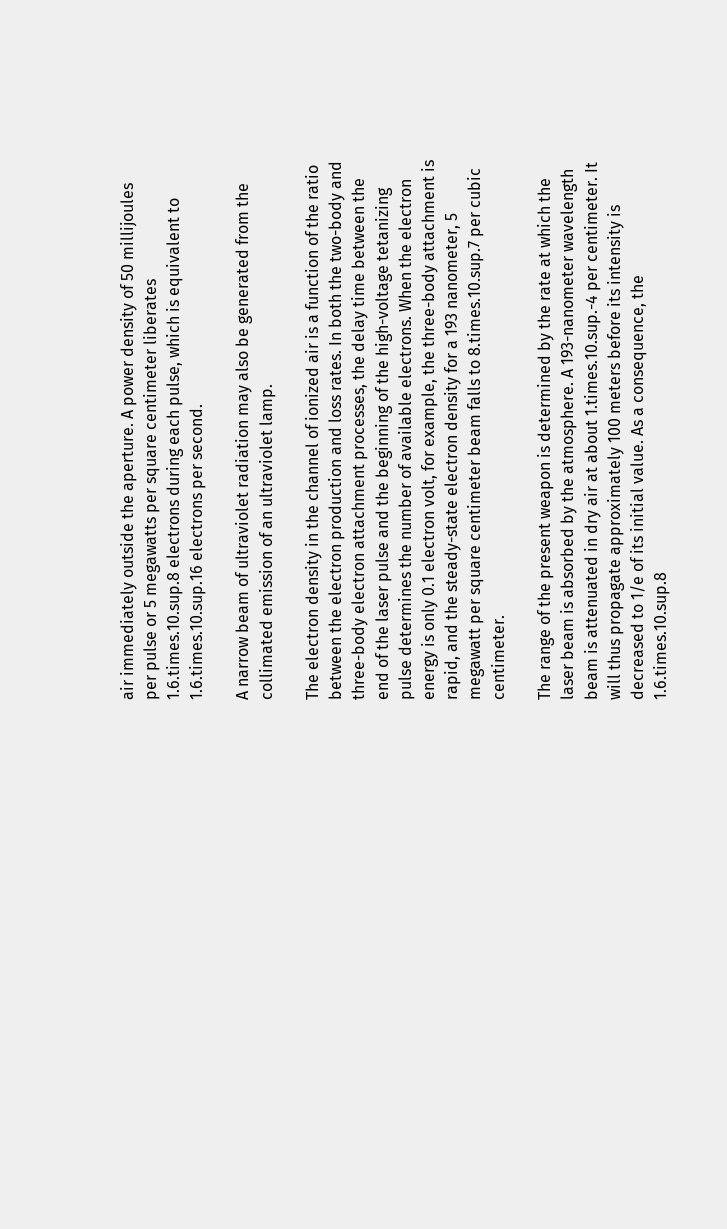air immediately outside the aperture. A power density of 50 millijoules per pulse or 5 megawatts per square centimeter liberates 1.6.times.10.sup.8 electrons during each pulse, which is equivalent to 1.6.times.10.sup.16 electrons per second.

A narrow beam of ultraviolet radiation may also be generated from the collimated emission of an ultraviolet lamp.

The electron density in the channel of ionized air is a function of the ratio between the electron production and loss rates. In both the two-body and three-body electron attachment processes, the delay time between the end of the laser pulse and the beginning of the high-voltage tetanizing pulse determines the number of available electrons. When the electron energy is only 0.1 electron volt, for example, the three-body attachment is rapid, and the steady-state electron density for a 193 nanometer, 5 megawatt per square centimeter beam falls to 8.times.10.sup.7 per cubic centimeter.

The range of the present weapon is determined by the rate at which the laser beam is absorbed by the atmosphere. A 193-nanometer wavelength beam is attenuated in dry air at about 1.times.10.sup.-4 per centimeter. It will thus propagate approximately 100 meters before its intensity is decreased to 1/e of its initial value. As a consequence, the 1.6.times.10.sup.8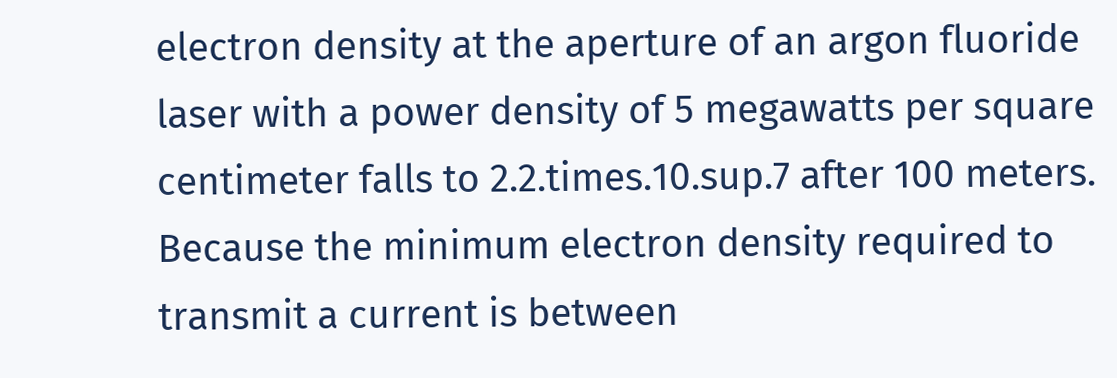electron density at the aperture of an argon fluoride laser with a power density of 5 megawatts per square centimeter falls to 2.2.times.10.sup.7 after 100 meters. Because the minimum electron density required to transmit a current is between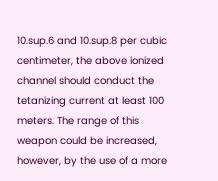10.sup.6 and 10.sup.8 per cubic centimeter, the above ionized channel should conduct the tetanizing current at least 100 meters. The range of this weapon could be increased, however, by the use of a more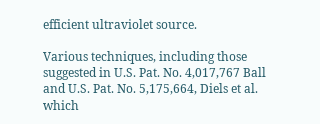efficient ultraviolet source.

Various techniques, including those suggested in U.S. Pat. No. 4,017,767 Ball and U.S. Pat. No. 5,175,664, Diels et al. which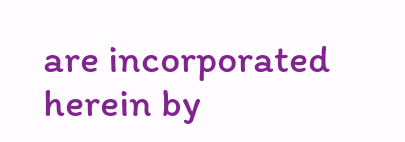are incorporated herein by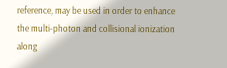reference, may be used in order to enhance the multi-photon and collisional ionization along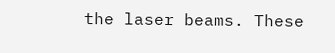the laser beams. These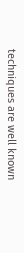techniques are well known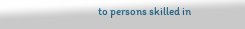to persons skilled in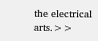the electrical arts.>>